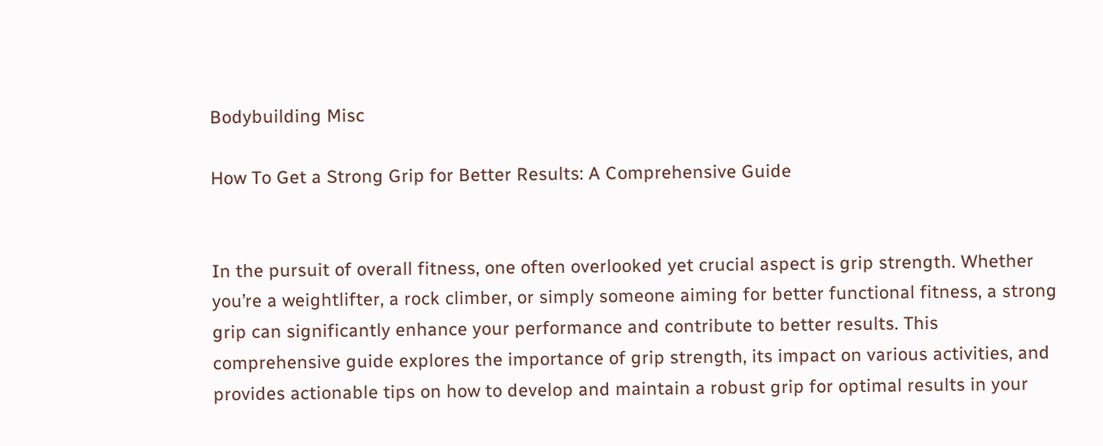Bodybuilding Misc

How To Get a Strong Grip for Better Results: A Comprehensive Guide


In the pursuit of overall fitness, one often overlooked yet crucial aspect is grip strength. Whether you’re a weightlifter, a rock climber, or simply someone aiming for better functional fitness, a strong grip can significantly enhance your performance and contribute to better results. This comprehensive guide explores the importance of grip strength, its impact on various activities, and provides actionable tips on how to develop and maintain a robust grip for optimal results in your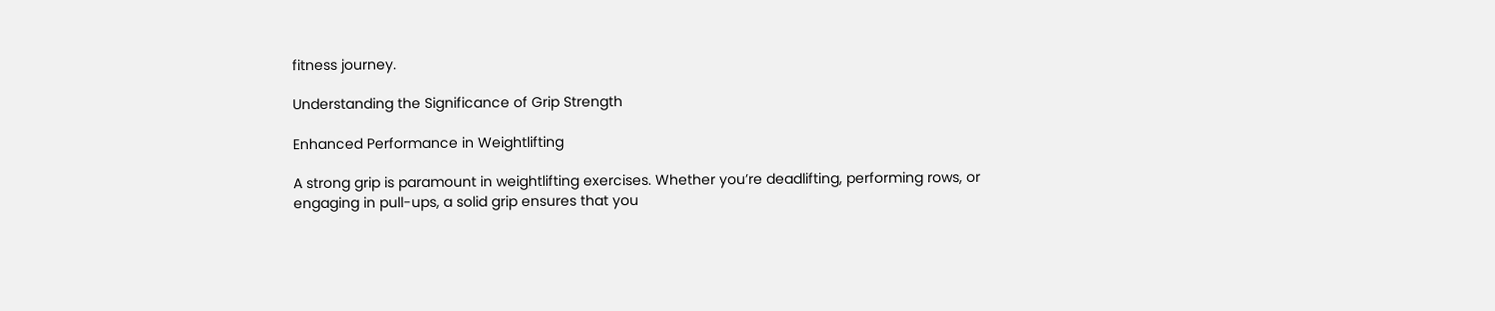fitness journey.

Understanding the Significance of Grip Strength

Enhanced Performance in Weightlifting

A strong grip is paramount in weightlifting exercises. Whether you’re deadlifting, performing rows, or engaging in pull-ups, a solid grip ensures that you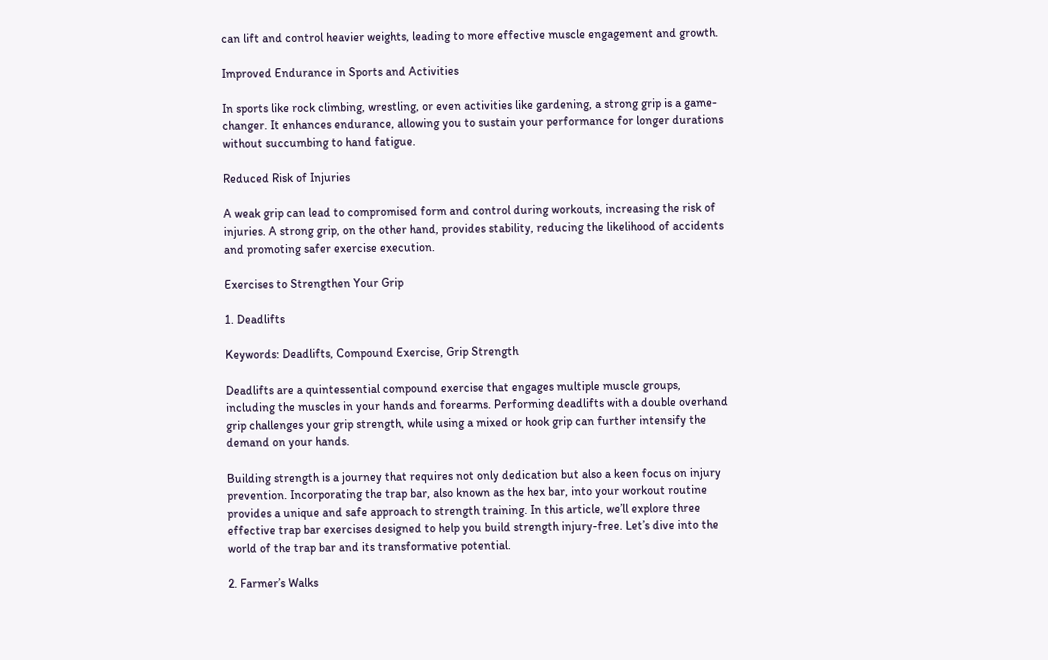can lift and control heavier weights, leading to more effective muscle engagement and growth.

Improved Endurance in Sports and Activities

In sports like rock climbing, wrestling, or even activities like gardening, a strong grip is a game-changer. It enhances endurance, allowing you to sustain your performance for longer durations without succumbing to hand fatigue.

Reduced Risk of Injuries

A weak grip can lead to compromised form and control during workouts, increasing the risk of injuries. A strong grip, on the other hand, provides stability, reducing the likelihood of accidents and promoting safer exercise execution.

Exercises to Strengthen Your Grip

1. Deadlifts

Keywords: Deadlifts, Compound Exercise, Grip Strength

Deadlifts are a quintessential compound exercise that engages multiple muscle groups, including the muscles in your hands and forearms. Performing deadlifts with a double overhand grip challenges your grip strength, while using a mixed or hook grip can further intensify the demand on your hands.

Building strength is a journey that requires not only dedication but also a keen focus on injury prevention. Incorporating the trap bar, also known as the hex bar, into your workout routine provides a unique and safe approach to strength training. In this article, we’ll explore three effective trap bar exercises designed to help you build strength injury-free. Let’s dive into the world of the trap bar and its transformative potential.

2. Farmer’s Walks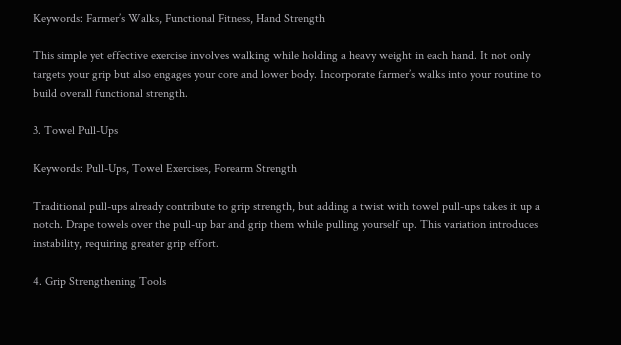Keywords: Farmer’s Walks, Functional Fitness, Hand Strength

This simple yet effective exercise involves walking while holding a heavy weight in each hand. It not only targets your grip but also engages your core and lower body. Incorporate farmer’s walks into your routine to build overall functional strength.

3. Towel Pull-Ups

Keywords: Pull-Ups, Towel Exercises, Forearm Strength

Traditional pull-ups already contribute to grip strength, but adding a twist with towel pull-ups takes it up a notch. Drape towels over the pull-up bar and grip them while pulling yourself up. This variation introduces instability, requiring greater grip effort.

4. Grip Strengthening Tools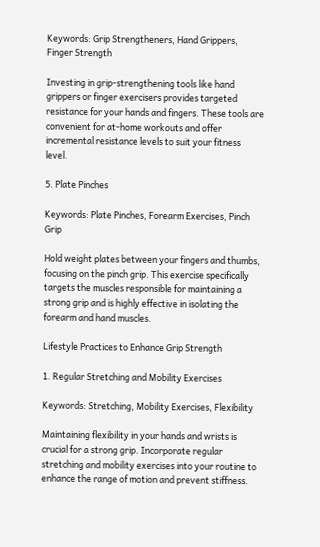Keywords: Grip Strengtheners, Hand Grippers, Finger Strength

Investing in grip-strengthening tools like hand grippers or finger exercisers provides targeted resistance for your hands and fingers. These tools are convenient for at-home workouts and offer incremental resistance levels to suit your fitness level.

5. Plate Pinches

Keywords: Plate Pinches, Forearm Exercises, Pinch Grip

Hold weight plates between your fingers and thumbs, focusing on the pinch grip. This exercise specifically targets the muscles responsible for maintaining a strong grip and is highly effective in isolating the forearm and hand muscles.

Lifestyle Practices to Enhance Grip Strength

1. Regular Stretching and Mobility Exercises

Keywords: Stretching, Mobility Exercises, Flexibility

Maintaining flexibility in your hands and wrists is crucial for a strong grip. Incorporate regular stretching and mobility exercises into your routine to enhance the range of motion and prevent stiffness.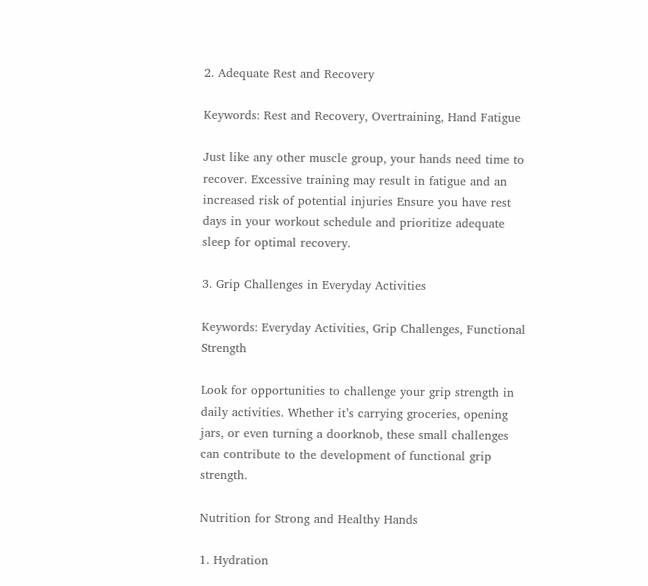2. Adequate Rest and Recovery

Keywords: Rest and Recovery, Overtraining, Hand Fatigue

Just like any other muscle group, your hands need time to recover. Excessive training may result in fatigue and an increased risk of potential injuries Ensure you have rest days in your workout schedule and prioritize adequate sleep for optimal recovery.

3. Grip Challenges in Everyday Activities

Keywords: Everyday Activities, Grip Challenges, Functional Strength

Look for opportunities to challenge your grip strength in daily activities. Whether it’s carrying groceries, opening jars, or even turning a doorknob, these small challenges can contribute to the development of functional grip strength.

Nutrition for Strong and Healthy Hands

1. Hydration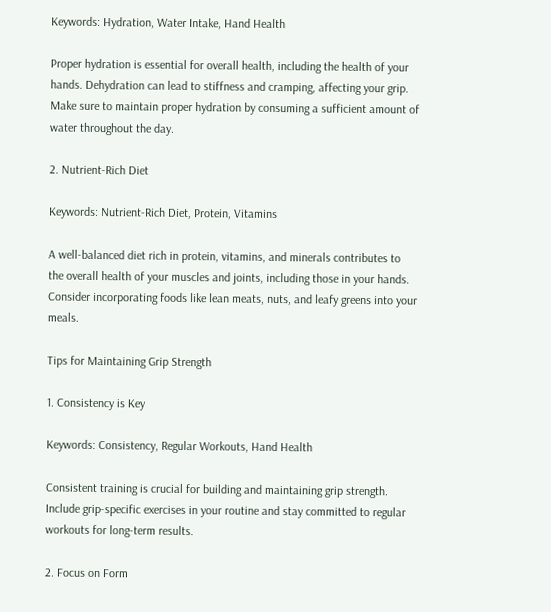Keywords: Hydration, Water Intake, Hand Health

Proper hydration is essential for overall health, including the health of your hands. Dehydration can lead to stiffness and cramping, affecting your grip. Make sure to maintain proper hydration by consuming a sufficient amount of water throughout the day.

2. Nutrient-Rich Diet

Keywords: Nutrient-Rich Diet, Protein, Vitamins

A well-balanced diet rich in protein, vitamins, and minerals contributes to the overall health of your muscles and joints, including those in your hands. Consider incorporating foods like lean meats, nuts, and leafy greens into your meals.

Tips for Maintaining Grip Strength

1. Consistency is Key

Keywords: Consistency, Regular Workouts, Hand Health

Consistent training is crucial for building and maintaining grip strength. Include grip-specific exercises in your routine and stay committed to regular workouts for long-term results.

2. Focus on Form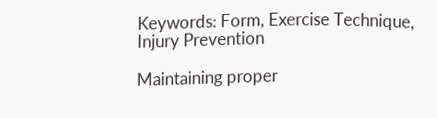Keywords: Form, Exercise Technique, Injury Prevention

Maintaining proper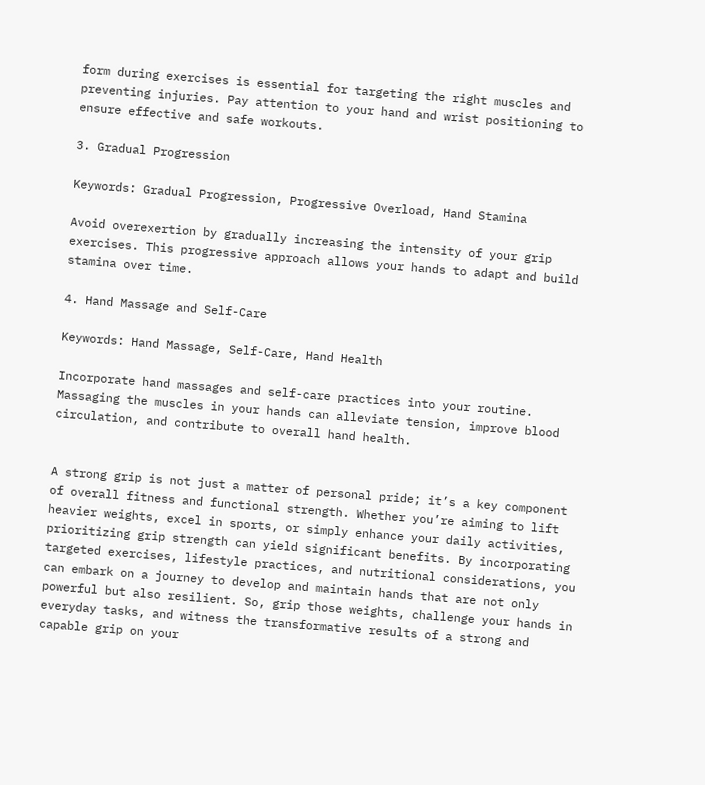form during exercises is essential for targeting the right muscles and preventing injuries. Pay attention to your hand and wrist positioning to ensure effective and safe workouts.

3. Gradual Progression

Keywords: Gradual Progression, Progressive Overload, Hand Stamina

Avoid overexertion by gradually increasing the intensity of your grip exercises. This progressive approach allows your hands to adapt and build stamina over time.

4. Hand Massage and Self-Care

Keywords: Hand Massage, Self-Care, Hand Health

Incorporate hand massages and self-care practices into your routine. Massaging the muscles in your hands can alleviate tension, improve blood circulation, and contribute to overall hand health.


A strong grip is not just a matter of personal pride; it’s a key component of overall fitness and functional strength. Whether you’re aiming to lift heavier weights, excel in sports, or simply enhance your daily activities, prioritizing grip strength can yield significant benefits. By incorporating targeted exercises, lifestyle practices, and nutritional considerations, you can embark on a journey to develop and maintain hands that are not only powerful but also resilient. So, grip those weights, challenge your hands in everyday tasks, and witness the transformative results of a strong and capable grip on your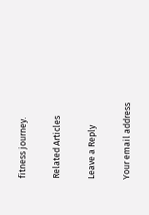fitness journey.

Related Articles

Leave a Reply

Your email address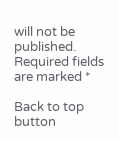will not be published. Required fields are marked *

Back to top button